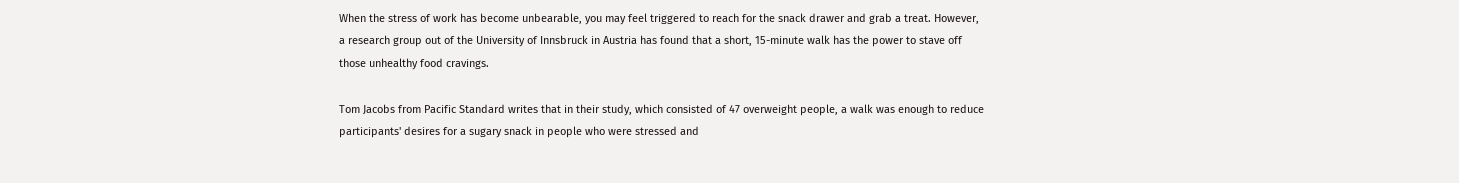When the stress of work has become unbearable, you may feel triggered to reach for the snack drawer and grab a treat. However, a research group out of the University of Innsbruck in Austria has found that a short, 15-minute walk has the power to stave off those unhealthy food cravings.

Tom Jacobs from Pacific Standard writes that in their study, which consisted of 47 overweight people, a walk was enough to reduce participants' desires for a sugary snack in people who were stressed and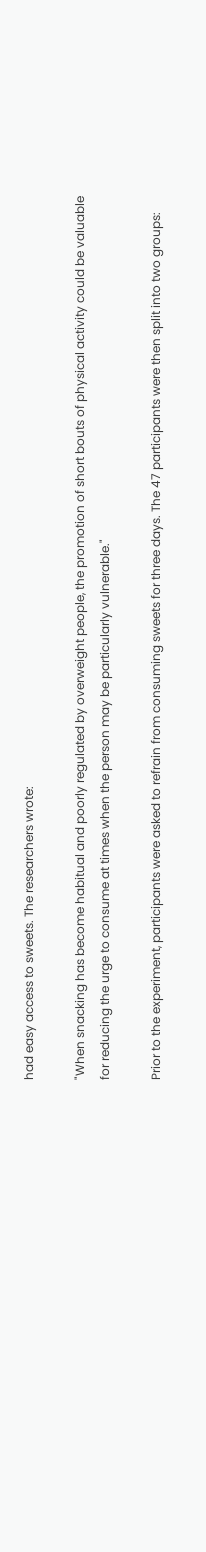had easy access to sweets. The researchers wrote:

"When snacking has become habitual and poorly regulated by overweight people, the promotion of short bouts of physical activity could be valuable for reducing the urge to consume at times when the person may be particularly vulnerable."

Prior to the experiment, participants were asked to refrain from consuming sweets for three days. The 47 participants were then split into two groups: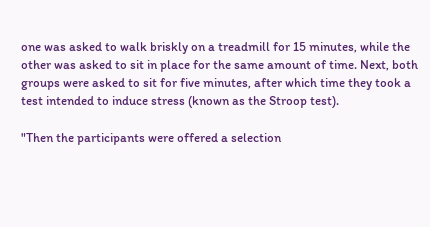one was asked to walk briskly on a treadmill for 15 minutes, while the other was asked to sit in place for the same amount of time. Next, both groups were asked to sit for five minutes, after which time they took a test intended to induce stress (known as the Stroop test).

"Then the participants were offered a selection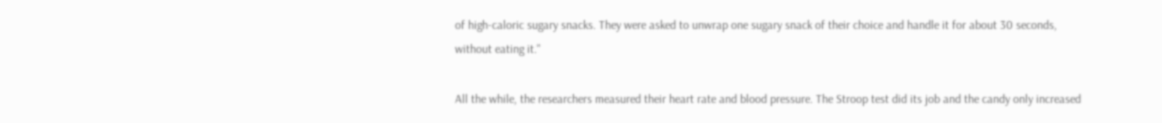of high-caloric sugary snacks. They were asked to unwrap one sugary snack of their choice and handle it for about 30 seconds, without eating it."

All the while, the researchers measured their heart rate and blood pressure. The Stroop test did its job and the candy only increased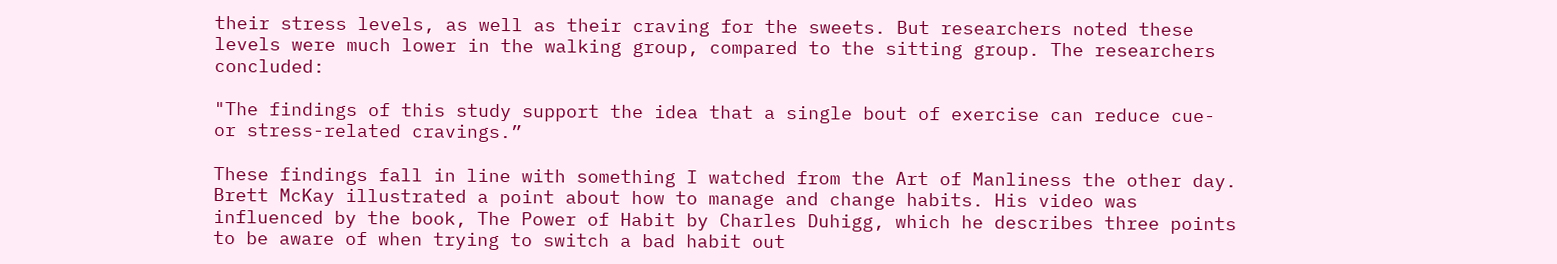their stress levels, as well as their craving for the sweets. But researchers noted these levels were much lower in the walking group, compared to the sitting group. The researchers concluded:

"The findings of this study support the idea that a single bout of exercise can reduce cue- or stress-related cravings.”

These findings fall in line with something I watched from the Art of Manliness the other day. Brett McKay illustrated a point about how to manage and change habits. His video was influenced by the book, The Power of Habit by Charles Duhigg, which he describes three points to be aware of when trying to switch a bad habit out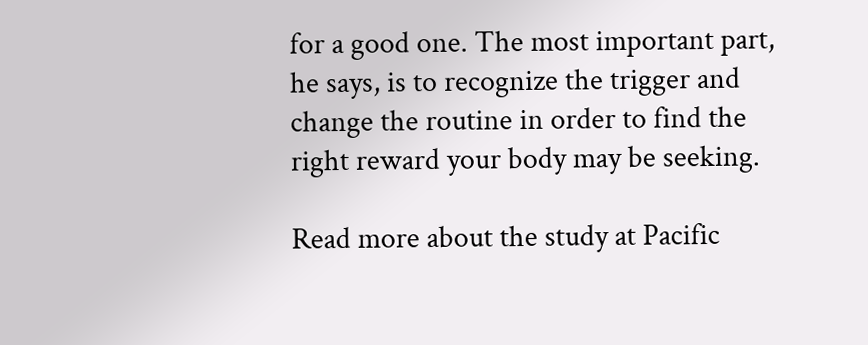for a good one. The most important part, he says, is to recognize the trigger and change the routine in order to find the right reward your body may be seeking.

Read more about the study at Pacific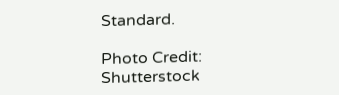Standard.

Photo Credit: Shutterstock